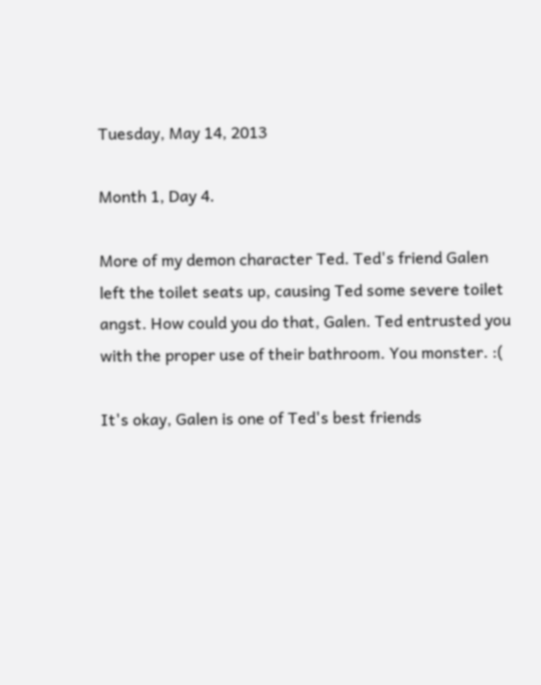Tuesday, May 14, 2013

Month 1, Day 4.

More of my demon character Ted. Ted's friend Galen left the toilet seats up, causing Ted some severe toilet angst. How could you do that, Galen. Ted entrusted you with the proper use of their bathroom. You monster. :(

It's okay, Galen is one of Ted's best friends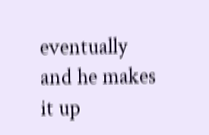eventually and he makes it up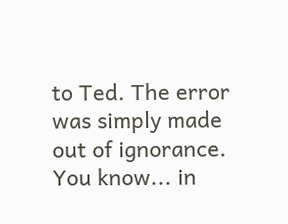to Ted. The error was simply made out of ignorance. You know... in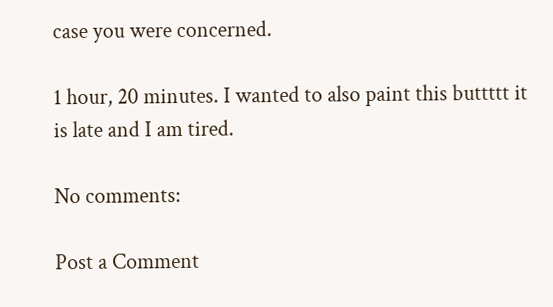case you were concerned.

1 hour, 20 minutes. I wanted to also paint this buttttt it is late and I am tired.

No comments:

Post a Comment